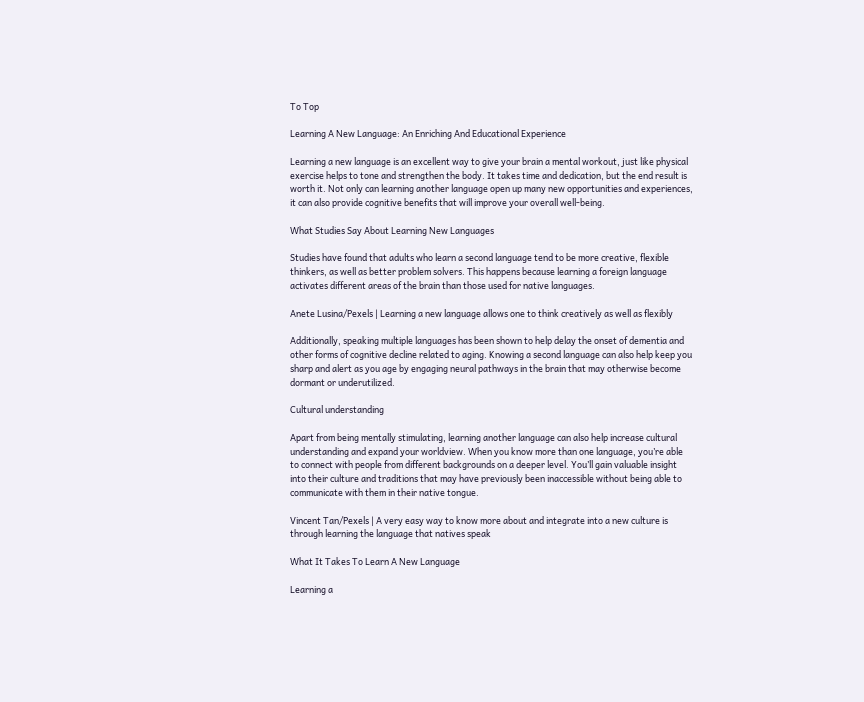To Top

Learning A New Language: An Enriching And Educational Experience

Learning a new language is an excellent way to give your brain a mental workout, just like physical exercise helps to tone and strengthen the body. It takes time and dedication, but the end result is worth it. Not only can learning another language open up many new opportunities and experiences, it can also provide cognitive benefits that will improve your overall well-being.

What Studies Say About Learning New Languages

Studies have found that adults who learn a second language tend to be more creative, flexible thinkers, as well as better problem solvers. This happens because learning a foreign language activates different areas of the brain than those used for native languages.

Anete Lusina/Pexels | Learning a new language allows one to think creatively as well as flexibly

Additionally, speaking multiple languages has been shown to help delay the onset of dementia and other forms of cognitive decline related to aging. Knowing a second language can also help keep you sharp and alert as you age by engaging neural pathways in the brain that may otherwise become dormant or underutilized.

Cultural understanding

Apart from being mentally stimulating, learning another language can also help increase cultural understanding and expand your worldview. When you know more than one language, you’re able to connect with people from different backgrounds on a deeper level. You’ll gain valuable insight into their culture and traditions that may have previously been inaccessible without being able to communicate with them in their native tongue.

Vincent Tan/Pexels | A very easy way to know more about and integrate into a new culture is through learning the language that natives speak

What It Takes To Learn A New Language

Learning a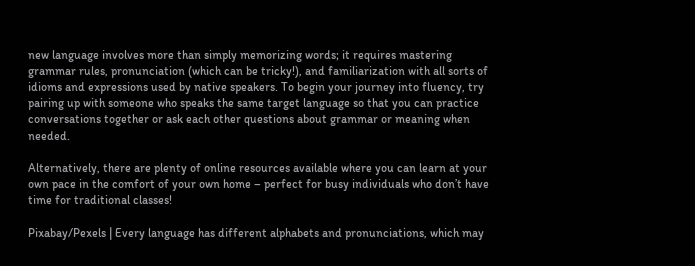new language involves more than simply memorizing words; it requires mastering grammar rules, pronunciation (which can be tricky!), and familiarization with all sorts of idioms and expressions used by native speakers. To begin your journey into fluency, try pairing up with someone who speaks the same target language so that you can practice conversations together or ask each other questions about grammar or meaning when needed.

Alternatively, there are plenty of online resources available where you can learn at your own pace in the comfort of your own home – perfect for busy individuals who don’t have time for traditional classes!

Pixabay/Pexels | Every language has different alphabets and pronunciations, which may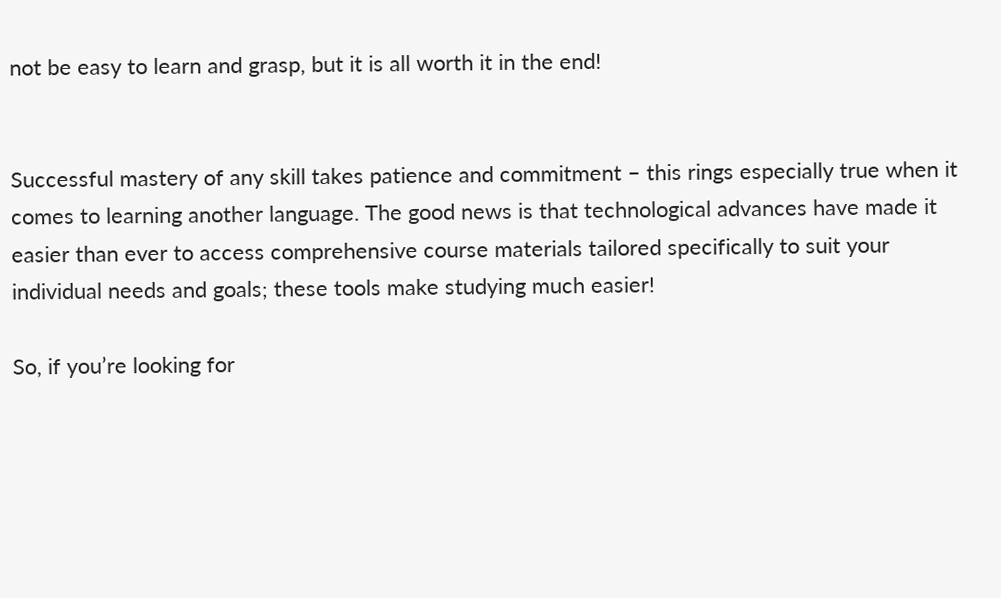not be easy to learn and grasp, but it is all worth it in the end!


Successful mastery of any skill takes patience and commitment – this rings especially true when it comes to learning another language. The good news is that technological advances have made it easier than ever to access comprehensive course materials tailored specifically to suit your individual needs and goals; these tools make studying much easier!

So, if you’re looking for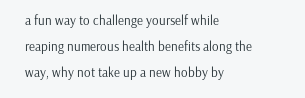a fun way to challenge yourself while reaping numerous health benefits along the way, why not take up a new hobby by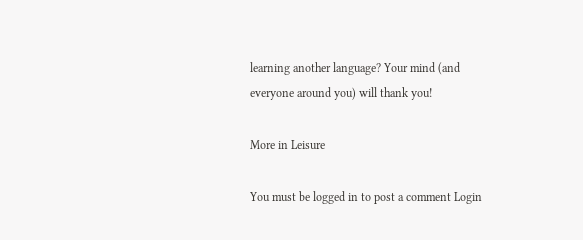learning another language? Your mind (and everyone around you) will thank you!

More in Leisure

You must be logged in to post a comment Login